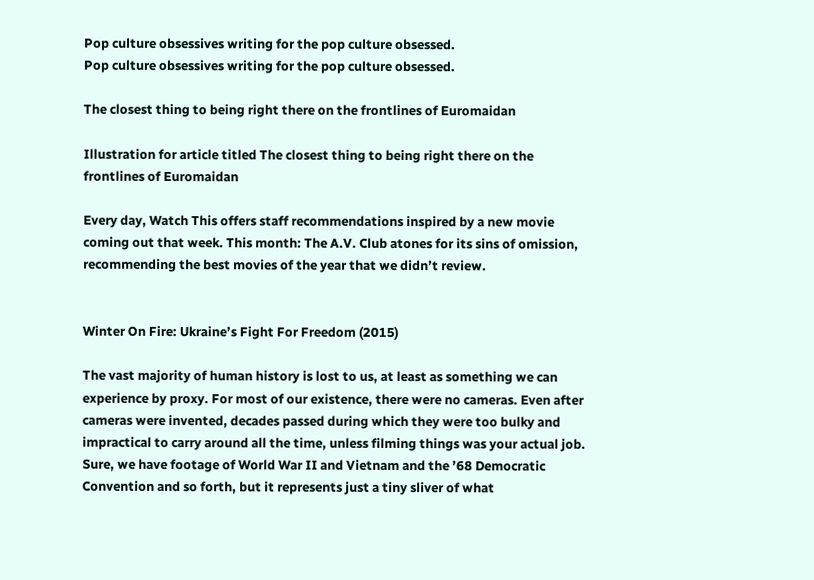Pop culture obsessives writing for the pop culture obsessed.
Pop culture obsessives writing for the pop culture obsessed.

The closest thing to being right there on the frontlines of Euromaidan

Illustration for article titled The closest thing to being right there on the frontlines of Euromaidan

Every day, Watch This offers staff recommendations inspired by a new movie coming out that week. This month: The A.V. Club atones for its sins of omission, recommending the best movies of the year that we didn’t review.


Winter On Fire: Ukraine’s Fight For Freedom (2015)

The vast majority of human history is lost to us, at least as something we can experience by proxy. For most of our existence, there were no cameras. Even after cameras were invented, decades passed during which they were too bulky and impractical to carry around all the time, unless filming things was your actual job. Sure, we have footage of World War II and Vietnam and the ’68 Democratic Convention and so forth, but it represents just a tiny sliver of what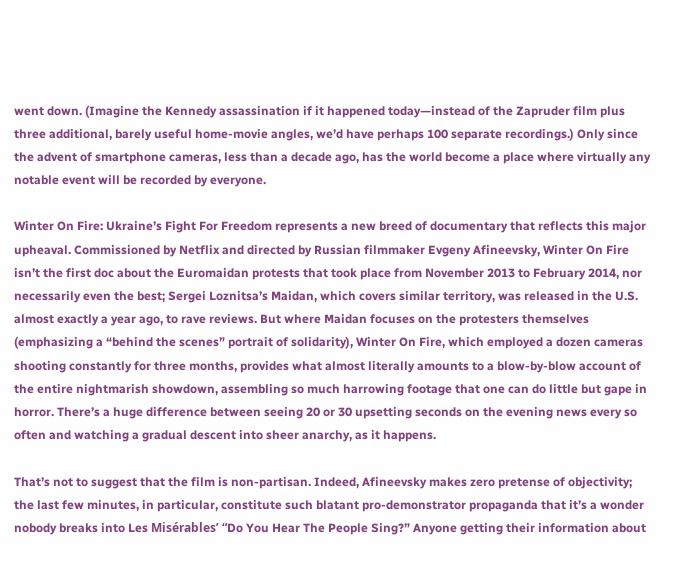went down. (Imagine the Kennedy assassination if it happened today—instead of the Zapruder film plus three additional, barely useful home-movie angles, we’d have perhaps 100 separate recordings.) Only since the advent of smartphone cameras, less than a decade ago, has the world become a place where virtually any notable event will be recorded by everyone.

Winter On Fire: Ukraine’s Fight For Freedom represents a new breed of documentary that reflects this major upheaval. Commissioned by Netflix and directed by Russian filmmaker Evgeny Afineevsky, Winter On Fire isn’t the first doc about the Euromaidan protests that took place from November 2013 to February 2014, nor necessarily even the best; Sergei Loznitsa’s Maidan, which covers similar territory, was released in the U.S. almost exactly a year ago, to rave reviews. But where Maidan focuses on the protesters themselves (emphasizing a “behind the scenes” portrait of solidarity), Winter On Fire, which employed a dozen cameras shooting constantly for three months, provides what almost literally amounts to a blow-by-blow account of the entire nightmarish showdown, assembling so much harrowing footage that one can do little but gape in horror. There’s a huge difference between seeing 20 or 30 upsetting seconds on the evening news every so often and watching a gradual descent into sheer anarchy, as it happens.

That’s not to suggest that the film is non-partisan. Indeed, Afineevsky makes zero pretense of objectivity; the last few minutes, in particular, constitute such blatant pro-demonstrator propaganda that it’s a wonder nobody breaks into Les Misérables’ “Do You Hear The People Sing?” Anyone getting their information about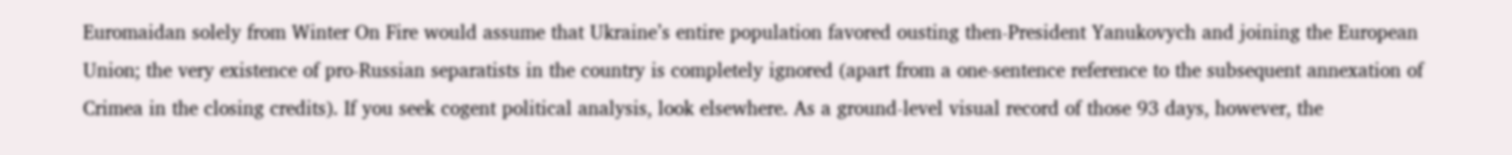Euromaidan solely from Winter On Fire would assume that Ukraine’s entire population favored ousting then-President Yanukovych and joining the European Union; the very existence of pro-Russian separatists in the country is completely ignored (apart from a one-sentence reference to the subsequent annexation of Crimea in the closing credits). If you seek cogent political analysis, look elsewhere. As a ground-level visual record of those 93 days, however, the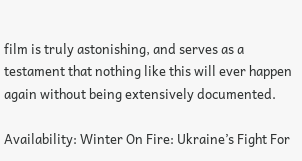film is truly astonishing, and serves as a testament that nothing like this will ever happen again without being extensively documented.

Availability: Winter On Fire: Ukraine’s Fight For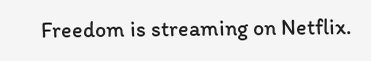Freedom is streaming on Netflix.